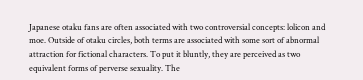Japanese otaku fans are often associated with two controversial concepts: lolicon and moe. Outside of otaku circles, both terms are associated with some sort of abnormal attraction for fictional characters. To put it bluntly, they are perceived as two equivalent forms of perverse sexuality. The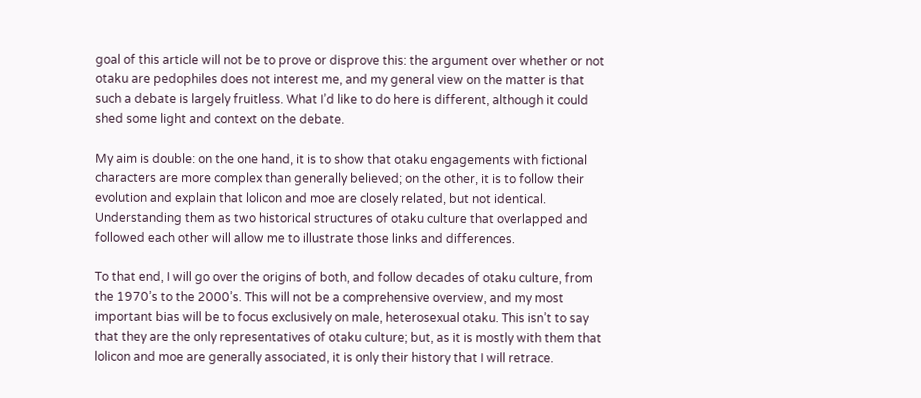goal of this article will not be to prove or disprove this: the argument over whether or not otaku are pedophiles does not interest me, and my general view on the matter is that such a debate is largely fruitless. What I’d like to do here is different, although it could shed some light and context on the debate.

My aim is double: on the one hand, it is to show that otaku engagements with fictional characters are more complex than generally believed; on the other, it is to follow their evolution and explain that lolicon and moe are closely related, but not identical. Understanding them as two historical structures of otaku culture that overlapped and followed each other will allow me to illustrate those links and differences.

To that end, I will go over the origins of both, and follow decades of otaku culture, from the 1970’s to the 2000’s. This will not be a comprehensive overview, and my most important bias will be to focus exclusively on male, heterosexual otaku. This isn’t to say that they are the only representatives of otaku culture; but, as it is mostly with them that lolicon and moe are generally associated, it is only their history that I will retrace.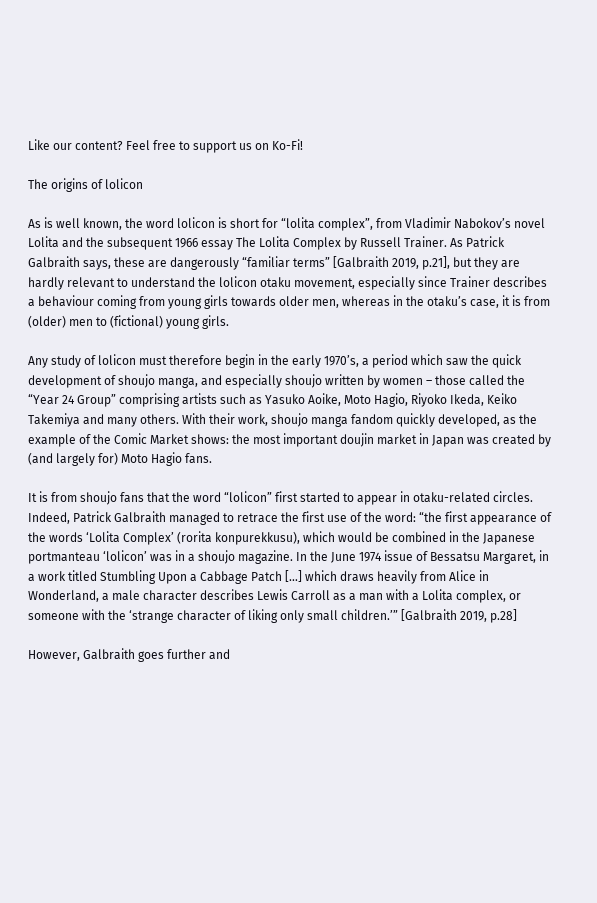Like our content? Feel free to support us on Ko-Fi!

The origins of lolicon

As is well known, the word lolicon is short for “lolita complex”, from Vladimir Nabokov’s novel Lolita and the subsequent 1966 essay The Lolita Complex by Russell Trainer. As Patrick Galbraith says, these are dangerously “familiar terms” [Galbraith 2019, p.21], but they are hardly relevant to understand the lolicon otaku movement, especially since Trainer describes a behaviour coming from young girls towards older men, whereas in the otaku’s case, it is from (older) men to (fictional) young girls.

Any study of lolicon must therefore begin in the early 1970’s, a period which saw the quick development of shoujo manga, and especially shoujo written by women – those called the “Year 24 Group” comprising artists such as Yasuko Aoike, Moto Hagio, Riyoko Ikeda, Keiko Takemiya and many others. With their work, shoujo manga fandom quickly developed, as the example of the Comic Market shows: the most important doujin market in Japan was created by (and largely for) Moto Hagio fans.

It is from shoujo fans that the word “lolicon” first started to appear in otaku-related circles. Indeed, Patrick Galbraith managed to retrace the first use of the word: “the first appearance of the words ‘Lolita Complex’ (rorita konpurekkusu), which would be combined in the Japanese portmanteau ‘lolicon’ was in a shoujo magazine. In the June 1974 issue of Bessatsu Margaret, in a work titled Stumbling Upon a Cabbage Patch […] which draws heavily from Alice in Wonderland, a male character describes Lewis Carroll as a man with a Lolita complex, or someone with the ‘strange character of liking only small children.’” [Galbraith 2019, p.28]

However, Galbraith goes further and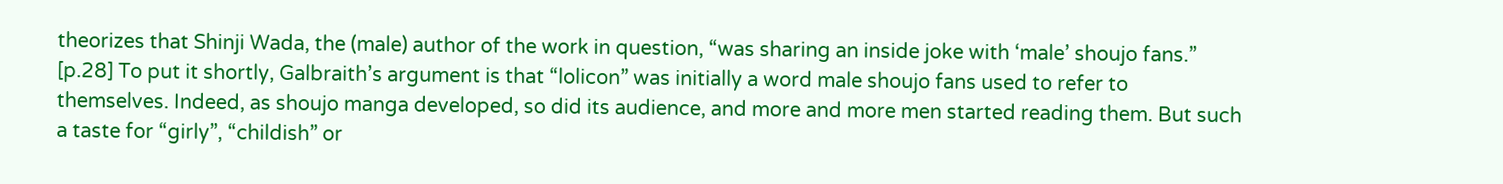theorizes that Shinji Wada, the (male) author of the work in question, “was sharing an inside joke with ‘male’ shoujo fans.” [p.28] To put it shortly, Galbraith’s argument is that “lolicon” was initially a word male shoujo fans used to refer to themselves. Indeed, as shoujo manga developed, so did its audience, and more and more men started reading them. But such a taste for “girly”, “childish” or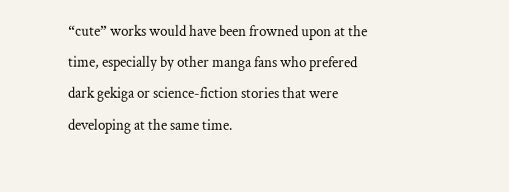“cute” works would have been frowned upon at the time, especially by other manga fans who prefered dark gekiga or science-fiction stories that were developing at the same time.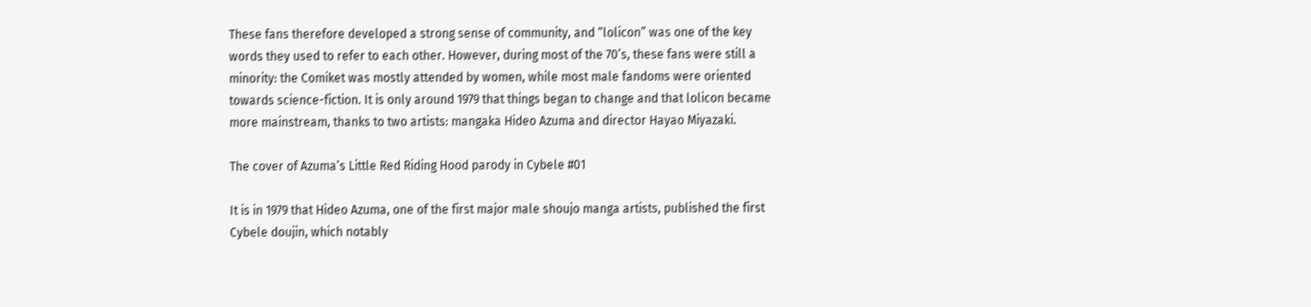These fans therefore developed a strong sense of community, and “lolicon” was one of the key words they used to refer to each other. However, during most of the 70’s, these fans were still a minority: the Comiket was mostly attended by women, while most male fandoms were oriented towards science-fiction. It is only around 1979 that things began to change and that lolicon became more mainstream, thanks to two artists: mangaka Hideo Azuma and director Hayao Miyazaki.

The cover of Azuma’s Little Red Riding Hood parody in Cybele #01

It is in 1979 that Hideo Azuma, one of the first major male shoujo manga artists, published the first Cybele doujin, which notably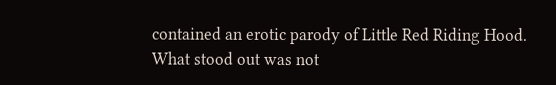contained an erotic parody of Little Red Riding Hood. What stood out was not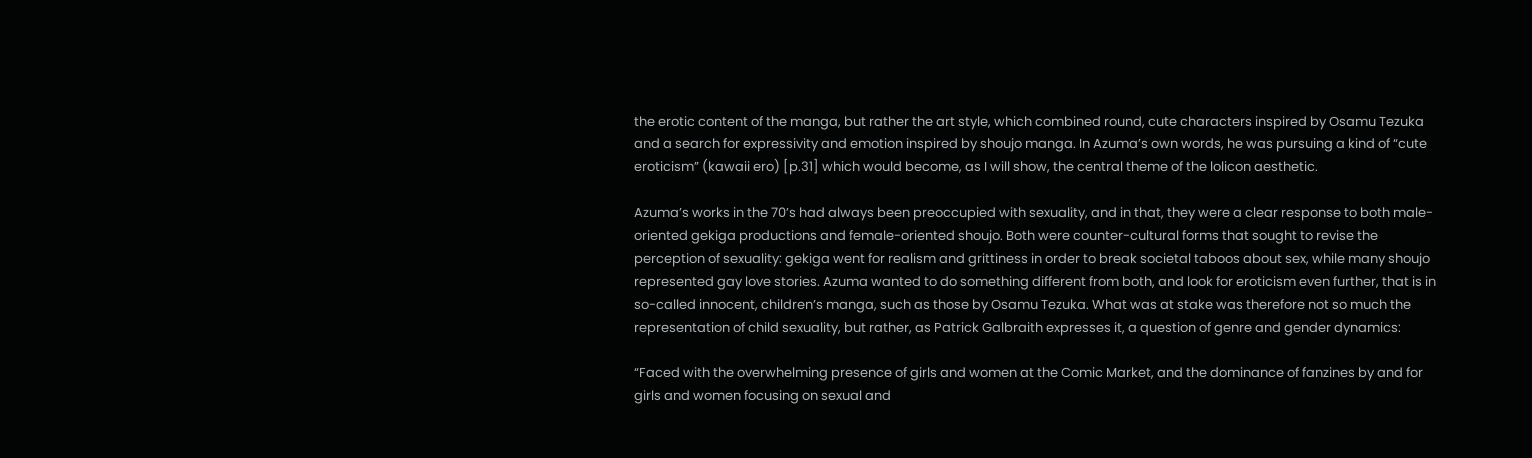the erotic content of the manga, but rather the art style, which combined round, cute characters inspired by Osamu Tezuka and a search for expressivity and emotion inspired by shoujo manga. In Azuma’s own words, he was pursuing a kind of “cute eroticism” (kawaii ero) [p.31] which would become, as I will show, the central theme of the lolicon aesthetic.

Azuma’s works in the 70’s had always been preoccupied with sexuality, and in that, they were a clear response to both male-oriented gekiga productions and female-oriented shoujo. Both were counter-cultural forms that sought to revise the perception of sexuality: gekiga went for realism and grittiness in order to break societal taboos about sex, while many shoujo represented gay love stories. Azuma wanted to do something different from both, and look for eroticism even further, that is in so-called innocent, children’s manga, such as those by Osamu Tezuka. What was at stake was therefore not so much the representation of child sexuality, but rather, as Patrick Galbraith expresses it, a question of genre and gender dynamics:

“Faced with the overwhelming presence of girls and women at the Comic Market, and the dominance of fanzines by and for girls and women focusing on sexual and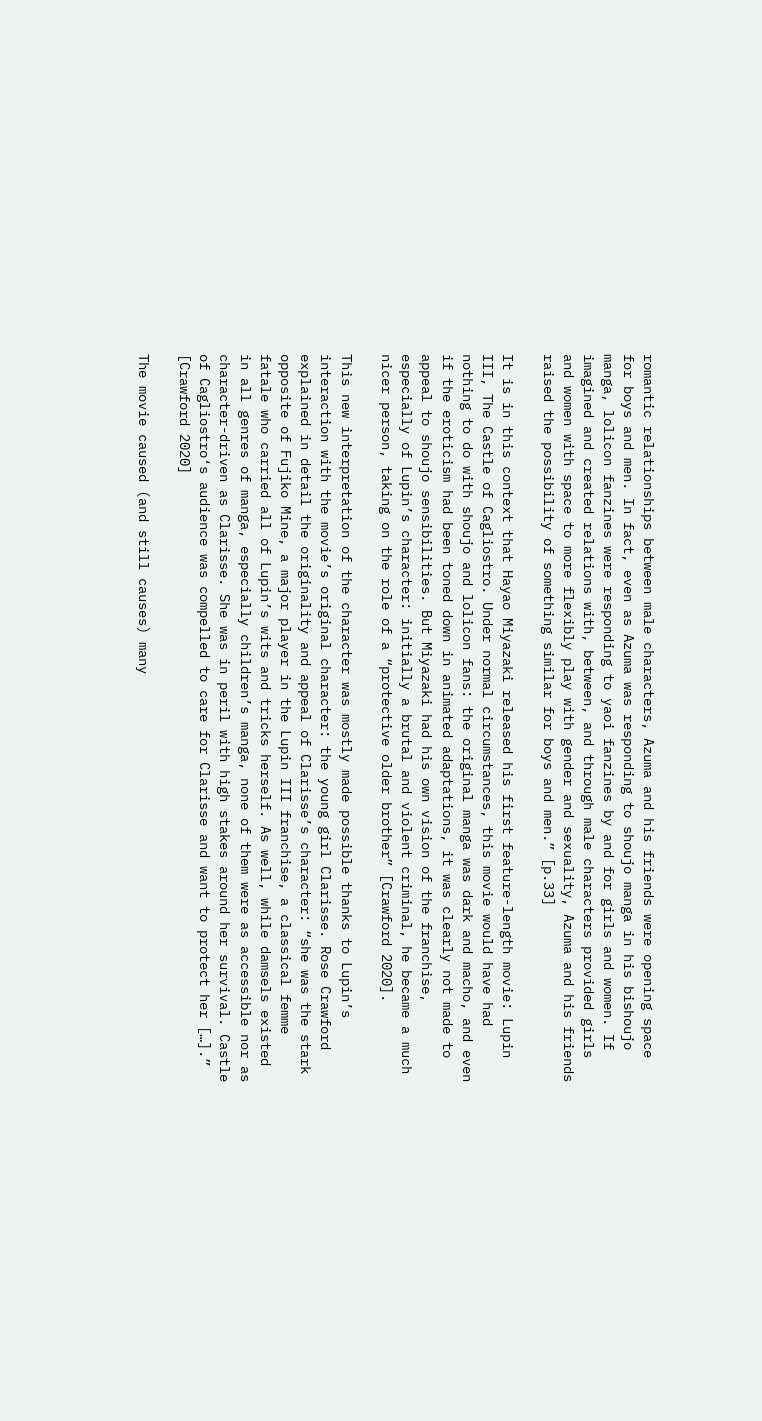romantic relationships between male characters, Azuma and his friends were opening space for boys and men. In fact, even as Azuma was responding to shoujo manga in his bishoujo manga, lolicon fanzines were responding to yaoi fanzines by and for girls and women. If imagined and created relations with, between, and through male characters provided girls and women with space to more flexibly play with gender and sexuality, Azuma and his friends raised the possibility of something similar for boys and men.” [p.33]

It is in this context that Hayao Miyazaki released his first feature-length movie: Lupin III, The Castle of Cagliostro. Under normal circumstances, this movie would have had nothing to do with shoujo and lolicon fans: the original manga was dark and macho, and even if the eroticism had been toned down in animated adaptations, it was clearly not made to appeal to shoujo sensibilities. But Miyazaki had his own vision of the franchise, especially of Lupin’s character: initially a brutal and violent criminal, he became a much nicer person, taking on the role of a “protective older brother” [Crawford 2020].

This new interpretation of the character was mostly made possible thanks to Lupin’s interaction with the movie’s original character: the young girl Clarisse. Rose Crawford explained in detail the originality and appeal of Clarisse’s character: “she was the stark opposite of Fujiko Mine, a major player in the Lupin III franchise, a classical femme fatale who carried all of Lupin’s wits and tricks herself. As well, while damsels existed in all genres of manga, especially children’s manga, none of them were as accessible nor as character-driven as Clarisse. She was in peril with high stakes around her survival. Castle of Cagliostro‘s audience was compelled to care for Clarisse and want to protect her […].” [Crawford 2020]

The movie caused (and still causes) many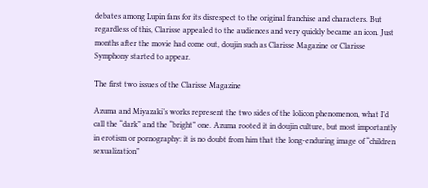debates among Lupin fans for its disrespect to the original franchise and characters. But regardless of this, Clarisse appealed to the audiences and very quickly became an icon. Just months after the movie had come out, doujin such as Clarisse Magazine or Clarisse Symphony started to appear.

The first two issues of the Clarisse Magazine

Azuma and Miyazaki’s works represent the two sides of the lolicon phenomenon, what I’d call the “dark” and the “bright” one. Azuma rooted it in doujin culture, but most importantly in erotism or pornography: it is no doubt from him that the long-enduring image of “children sexualization”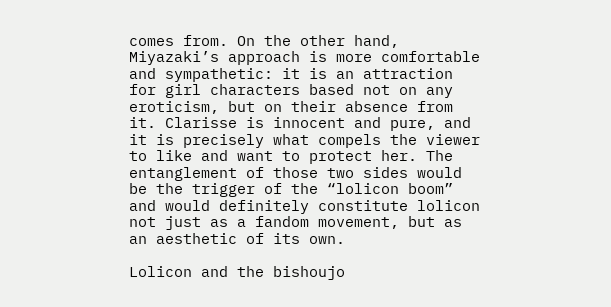comes from. On the other hand, Miyazaki’s approach is more comfortable and sympathetic: it is an attraction for girl characters based not on any eroticism, but on their absence from it. Clarisse is innocent and pure, and it is precisely what compels the viewer to like and want to protect her. The entanglement of those two sides would be the trigger of the “lolicon boom” and would definitely constitute lolicon not just as a fandom movement, but as an aesthetic of its own.

Lolicon and the bishoujo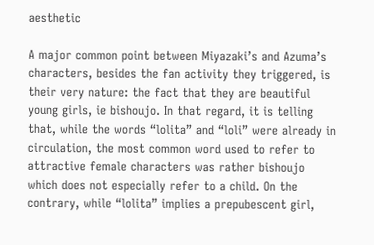aesthetic

A major common point between Miyazaki’s and Azuma’s characters, besides the fan activity they triggered, is their very nature: the fact that they are beautiful young girls, ie bishoujo. In that regard, it is telling that, while the words “lolita” and “loli” were already in circulation, the most common word used to refer to attractive female characters was rather bishoujo which does not especially refer to a child. On the contrary, while “lolita” implies a prepubescent girl,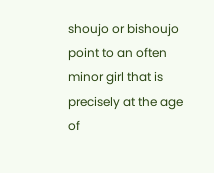shoujo or bishoujo point to an often minor girl that is precisely at the age of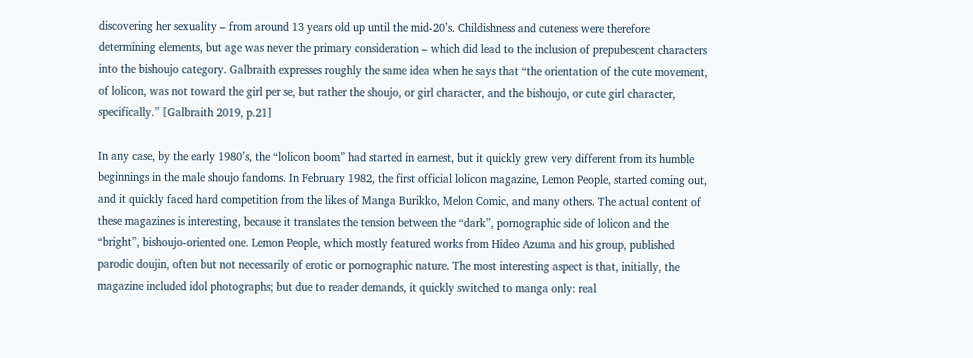discovering her sexuality – from around 13 years old up until the mid-20’s. Childishness and cuteness were therefore determining elements, but age was never the primary consideration – which did lead to the inclusion of prepubescent characters into the bishoujo category. Galbraith expresses roughly the same idea when he says that “the orientation of the cute movement, of lolicon, was not toward the girl per se, but rather the shoujo, or girl character, and the bishoujo, or cute girl character, specifically.” [Galbraith 2019, p.21]

In any case, by the early 1980’s, the “lolicon boom” had started in earnest, but it quickly grew very different from its humble beginnings in the male shoujo fandoms. In February 1982, the first official lolicon magazine, Lemon People, started coming out, and it quickly faced hard competition from the likes of Manga Burikko, Melon Comic, and many others. The actual content of these magazines is interesting, because it translates the tension between the “dark”, pornographic side of lolicon and the “bright”, bishoujo-oriented one. Lemon People, which mostly featured works from Hideo Azuma and his group, published parodic doujin, often but not necessarily of erotic or pornographic nature. The most interesting aspect is that, initially, the magazine included idol photographs; but due to reader demands, it quickly switched to manga only: real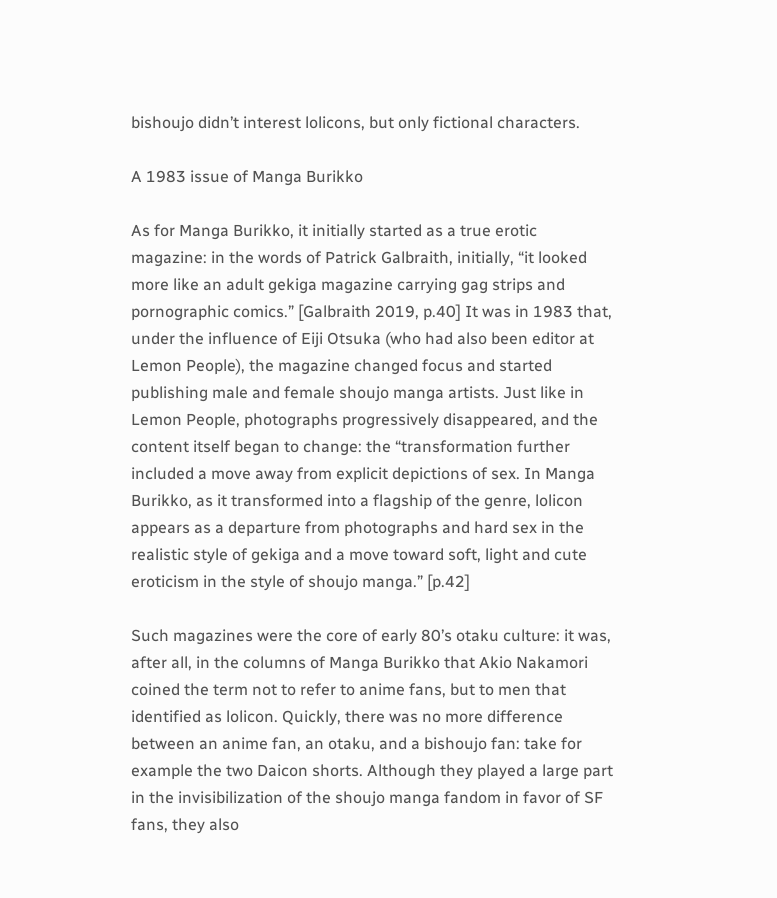bishoujo didn’t interest lolicons, but only fictional characters.

A 1983 issue of Manga Burikko

As for Manga Burikko, it initially started as a true erotic magazine: in the words of Patrick Galbraith, initially, “it looked more like an adult gekiga magazine carrying gag strips and pornographic comics.” [Galbraith 2019, p.40] It was in 1983 that, under the influence of Eiji Otsuka (who had also been editor at Lemon People), the magazine changed focus and started publishing male and female shoujo manga artists. Just like in Lemon People, photographs progressively disappeared, and the content itself began to change: the “transformation further included a move away from explicit depictions of sex. In Manga Burikko, as it transformed into a flagship of the genre, lolicon appears as a departure from photographs and hard sex in the realistic style of gekiga and a move toward soft, light and cute eroticism in the style of shoujo manga.” [p.42]

Such magazines were the core of early 80’s otaku culture: it was, after all, in the columns of Manga Burikko that Akio Nakamori coined the term not to refer to anime fans, but to men that identified as lolicon. Quickly, there was no more difference between an anime fan, an otaku, and a bishoujo fan: take for example the two Daicon shorts. Although they played a large part in the invisibilization of the shoujo manga fandom in favor of SF fans, they also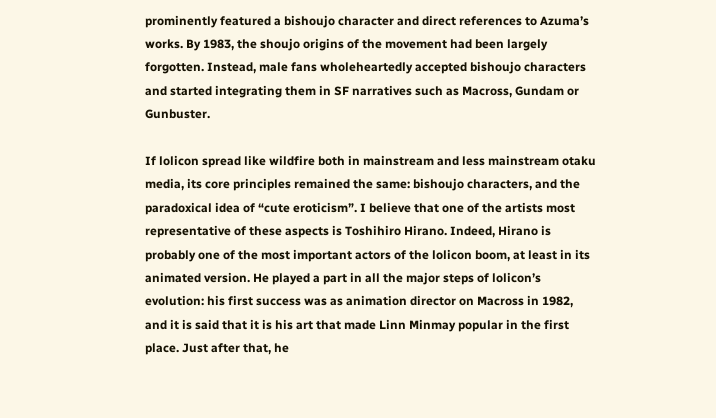prominently featured a bishoujo character and direct references to Azuma’s works. By 1983, the shoujo origins of the movement had been largely forgotten. Instead, male fans wholeheartedly accepted bishoujo characters and started integrating them in SF narratives such as Macross, Gundam or Gunbuster.

If lolicon spread like wildfire both in mainstream and less mainstream otaku media, its core principles remained the same: bishoujo characters, and the paradoxical idea of “cute eroticism”. I believe that one of the artists most representative of these aspects is Toshihiro Hirano. Indeed, Hirano is probably one of the most important actors of the lolicon boom, at least in its animated version. He played a part in all the major steps of lolicon’s evolution: his first success was as animation director on Macross in 1982, and it is said that it is his art that made Linn Minmay popular in the first place. Just after that, he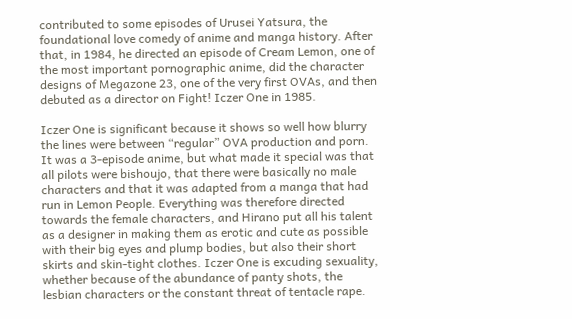contributed to some episodes of Urusei Yatsura, the foundational love comedy of anime and manga history. After that, in 1984, he directed an episode of Cream Lemon, one of the most important pornographic anime, did the character designs of Megazone 23, one of the very first OVAs, and then debuted as a director on Fight! Iczer One in 1985.

Iczer One is significant because it shows so well how blurry the lines were between “regular” OVA production and porn. It was a 3-episode anime, but what made it special was that all pilots were bishoujo, that there were basically no male characters and that it was adapted from a manga that had run in Lemon People. Everything was therefore directed towards the female characters, and Hirano put all his talent as a designer in making them as erotic and cute as possible with their big eyes and plump bodies, but also their short skirts and skin-tight clothes. Iczer One is excuding sexuality, whether because of the abundance of panty shots, the lesbian characters or the constant threat of tentacle rape.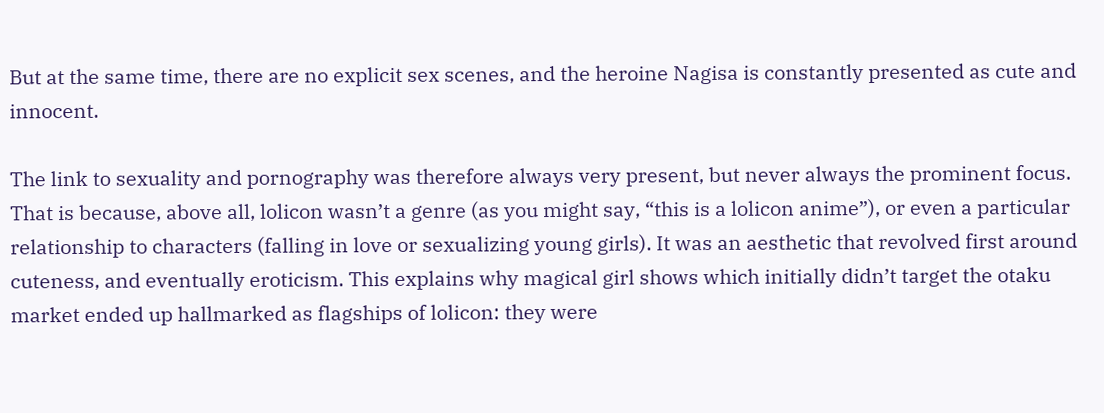But at the same time, there are no explicit sex scenes, and the heroine Nagisa is constantly presented as cute and innocent.

The link to sexuality and pornography was therefore always very present, but never always the prominent focus. That is because, above all, lolicon wasn’t a genre (as you might say, “this is a lolicon anime”), or even a particular relationship to characters (falling in love or sexualizing young girls). It was an aesthetic that revolved first around cuteness, and eventually eroticism. This explains why magical girl shows which initially didn’t target the otaku market ended up hallmarked as flagships of lolicon: they were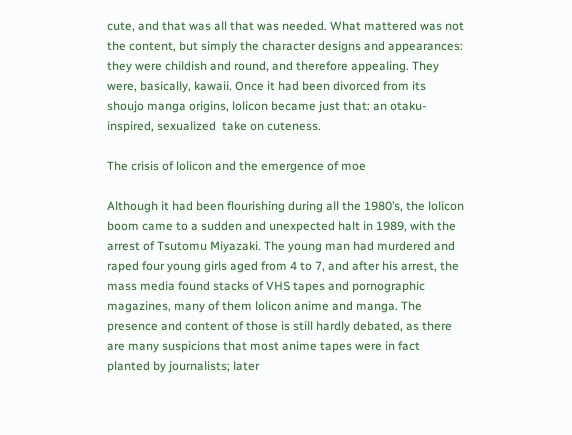cute, and that was all that was needed. What mattered was not the content, but simply the character designs and appearances: they were childish and round, and therefore appealing. They were, basically, kawaii. Once it had been divorced from its shoujo manga origins, lolicon became just that: an otaku-inspired, sexualized  take on cuteness.

The crisis of lolicon and the emergence of moe

Although it had been flourishing during all the 1980’s, the lolicon boom came to a sudden and unexpected halt in 1989, with the arrest of Tsutomu Miyazaki. The young man had murdered and raped four young girls aged from 4 to 7, and after his arrest, the mass media found stacks of VHS tapes and pornographic magazines, many of them lolicon anime and manga. The presence and content of those is still hardly debated, as there are many suspicions that most anime tapes were in fact planted by journalists; later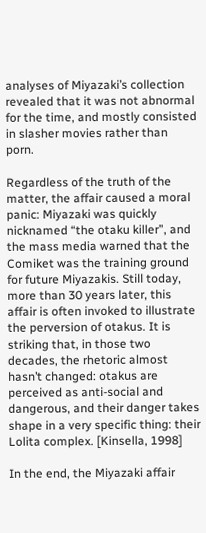analyses of Miyazaki’s collection revealed that it was not abnormal for the time, and mostly consisted in slasher movies rather than porn.

Regardless of the truth of the matter, the affair caused a moral panic: Miyazaki was quickly nicknamed “the otaku killer”, and the mass media warned that the Comiket was the training ground for future Miyazakis. Still today, more than 30 years later, this affair is often invoked to illustrate the perversion of otakus. It is striking that, in those two decades, the rhetoric almost hasn’t changed: otakus are perceived as anti-social and dangerous, and their danger takes shape in a very specific thing: their Lolita complex. [Kinsella, 1998]

In the end, the Miyazaki affair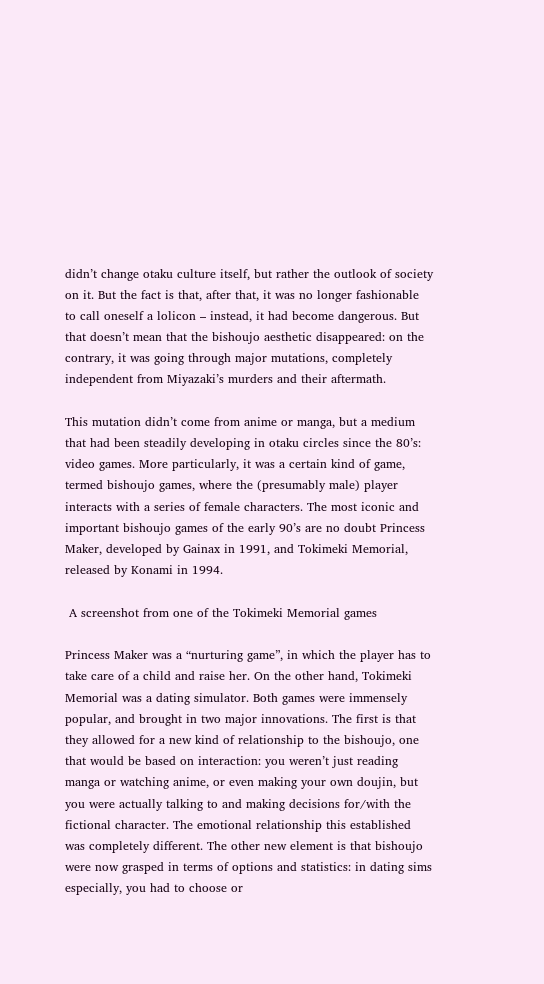didn’t change otaku culture itself, but rather the outlook of society on it. But the fact is that, after that, it was no longer fashionable to call oneself a lolicon – instead, it had become dangerous. But that doesn’t mean that the bishoujo aesthetic disappeared: on the contrary, it was going through major mutations, completely independent from Miyazaki’s murders and their aftermath.

This mutation didn’t come from anime or manga, but a medium that had been steadily developing in otaku circles since the 80’s: video games. More particularly, it was a certain kind of game, termed bishoujo games, where the (presumably male) player interacts with a series of female characters. The most iconic and important bishoujo games of the early 90’s are no doubt Princess Maker, developed by Gainax in 1991, and Tokimeki Memorial, released by Konami in 1994.

 A screenshot from one of the Tokimeki Memorial games

Princess Maker was a “nurturing game”, in which the player has to take care of a child and raise her. On the other hand, Tokimeki Memorial was a dating simulator. Both games were immensely popular, and brought in two major innovations. The first is that they allowed for a new kind of relationship to the bishoujo, one that would be based on interaction: you weren’t just reading manga or watching anime, or even making your own doujin, but you were actually talking to and making decisions for/with the fictional character. The emotional relationship this established was completely different. The other new element is that bishoujo were now grasped in terms of options and statistics: in dating sims especially, you had to choose or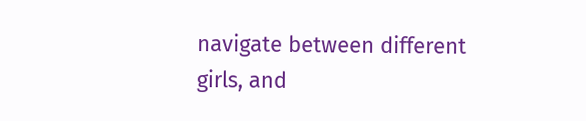navigate between different girls, and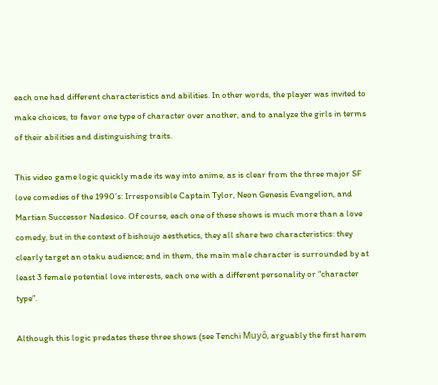each one had different characteristics and abilities. In other words, the player was invited to make choices, to favor one type of character over another, and to analyze the girls in terms of their abilities and distinguishing traits.

This video game logic quickly made its way into anime, as is clear from the three major SF love comedies of the 1990’s: Irresponsible Captain Tylor, Neon Genesis Evangelion, and Martian Successor Nadesico. Of course, each one of these shows is much more than a love comedy, but in the context of bishoujo aesthetics, they all share two characteristics: they clearly target an otaku audience; and in them, the main male character is surrounded by at least 3 female potential love interests, each one with a different personality or “character type”.

Although this logic predates these three shows (see Tenchi Muyô, arguably the first harem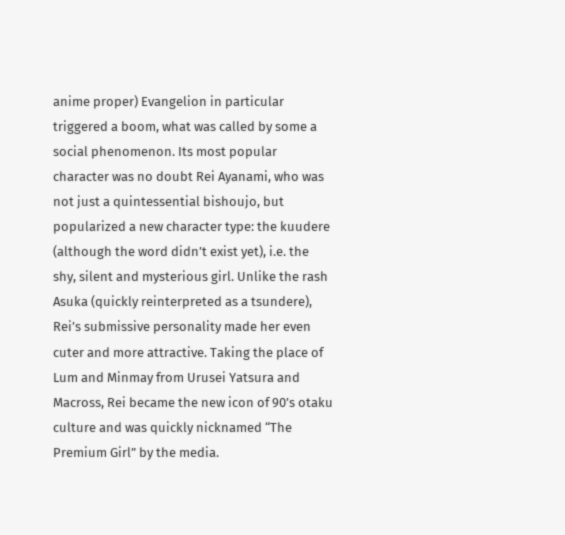anime proper) Evangelion in particular triggered a boom, what was called by some a social phenomenon. Its most popular character was no doubt Rei Ayanami, who was not just a quintessential bishoujo, but popularized a new character type: the kuudere (although the word didn’t exist yet), i.e. the shy, silent and mysterious girl. Unlike the rash Asuka (quickly reinterpreted as a tsundere), Rei’s submissive personality made her even cuter and more attractive. Taking the place of Lum and Minmay from Urusei Yatsura and Macross, Rei became the new icon of 90’s otaku culture and was quickly nicknamed “The Premium Girl” by the media.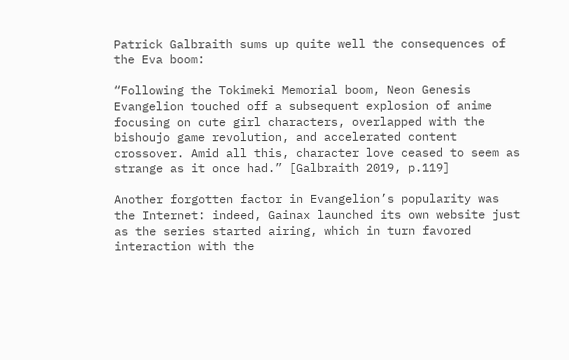Patrick Galbraith sums up quite well the consequences of the Eva boom:

“Following the Tokimeki Memorial boom, Neon Genesis Evangelion touched off a subsequent explosion of anime focusing on cute girl characters, overlapped with the bishoujo game revolution, and accelerated content crossover. Amid all this, character love ceased to seem as strange as it once had.” [Galbraith 2019, p.119]

Another forgotten factor in Evangelion’s popularity was the Internet: indeed, Gainax launched its own website just as the series started airing, which in turn favored interaction with the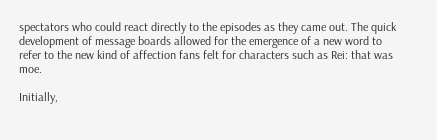spectators who could react directly to the episodes as they came out. The quick development of message boards allowed for the emergence of a new word to refer to the new kind of affection fans felt for characters such as Rei: that was moe.

Initially,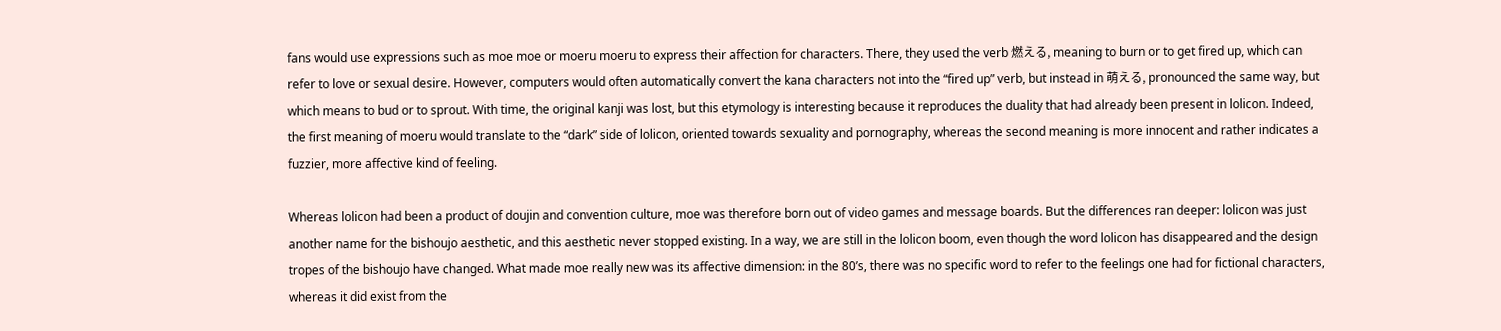fans would use expressions such as moe moe or moeru moeru to express their affection for characters. There, they used the verb 燃える, meaning to burn or to get fired up, which can refer to love or sexual desire. However, computers would often automatically convert the kana characters not into the “fired up” verb, but instead in 萌える, pronounced the same way, but which means to bud or to sprout. With time, the original kanji was lost, but this etymology is interesting because it reproduces the duality that had already been present in lolicon. Indeed, the first meaning of moeru would translate to the “dark” side of lolicon, oriented towards sexuality and pornography, whereas the second meaning is more innocent and rather indicates a fuzzier, more affective kind of feeling.

Whereas lolicon had been a product of doujin and convention culture, moe was therefore born out of video games and message boards. But the differences ran deeper: lolicon was just another name for the bishoujo aesthetic, and this aesthetic never stopped existing. In a way, we are still in the lolicon boom, even though the word lolicon has disappeared and the design tropes of the bishoujo have changed. What made moe really new was its affective dimension: in the 80’s, there was no specific word to refer to the feelings one had for fictional characters, whereas it did exist from the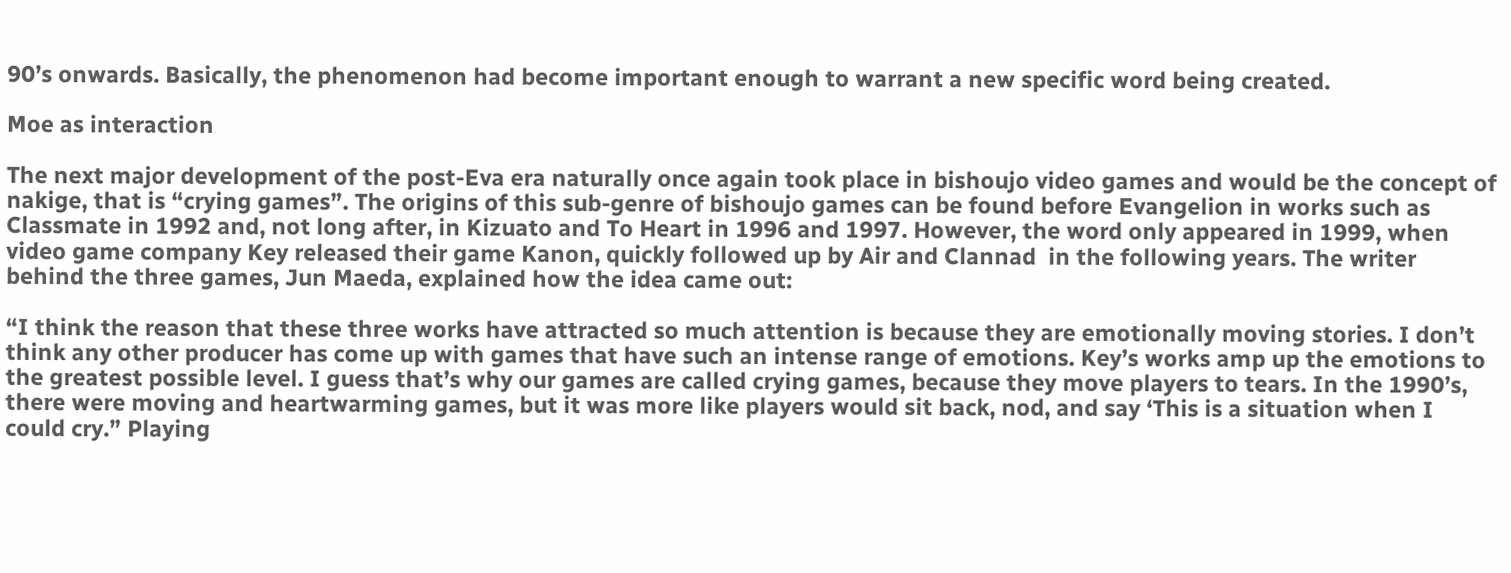90’s onwards. Basically, the phenomenon had become important enough to warrant a new specific word being created.

Moe as interaction

The next major development of the post-Eva era naturally once again took place in bishoujo video games and would be the concept of nakige, that is “crying games”. The origins of this sub-genre of bishoujo games can be found before Evangelion in works such as Classmate in 1992 and, not long after, in Kizuato and To Heart in 1996 and 1997. However, the word only appeared in 1999, when video game company Key released their game Kanon, quickly followed up by Air and Clannad  in the following years. The writer behind the three games, Jun Maeda, explained how the idea came out:

“I think the reason that these three works have attracted so much attention is because they are emotionally moving stories. I don’t think any other producer has come up with games that have such an intense range of emotions. Key’s works amp up the emotions to the greatest possible level. I guess that’s why our games are called crying games, because they move players to tears. In the 1990’s, there were moving and heartwarming games, but it was more like players would sit back, nod, and say ‘This is a situation when I could cry.” Playing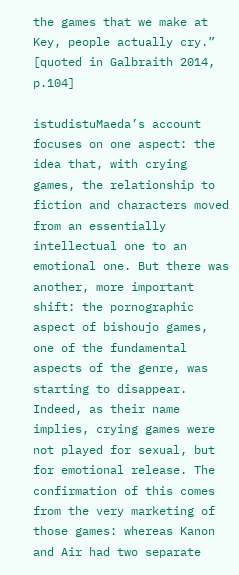the games that we make at Key, people actually cry.” [quoted in Galbraith 2014, p.104]

istudistuMaeda’s account focuses on one aspect: the idea that, with crying games, the relationship to fiction and characters moved from an essentially intellectual one to an emotional one. But there was another, more important shift: the pornographic aspect of bishoujo games, one of the fundamental aspects of the genre, was starting to disappear. Indeed, as their name implies, crying games were not played for sexual, but for emotional release. The confirmation of this comes from the very marketing of those games: whereas Kanon and Air had two separate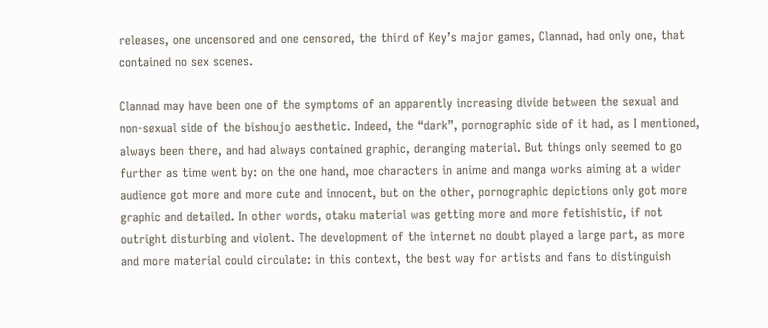releases, one uncensored and one censored, the third of Key’s major games, Clannad, had only one, that contained no sex scenes.

Clannad may have been one of the symptoms of an apparently increasing divide between the sexual and non-sexual side of the bishoujo aesthetic. Indeed, the “dark”, pornographic side of it had, as I mentioned, always been there, and had always contained graphic, deranging material. But things only seemed to go further as time went by: on the one hand, moe characters in anime and manga works aiming at a wider audience got more and more cute and innocent, but on the other, pornographic depictions only got more graphic and detailed. In other words, otaku material was getting more and more fetishistic, if not outright disturbing and violent. The development of the internet no doubt played a large part, as more and more material could circulate: in this context, the best way for artists and fans to distinguish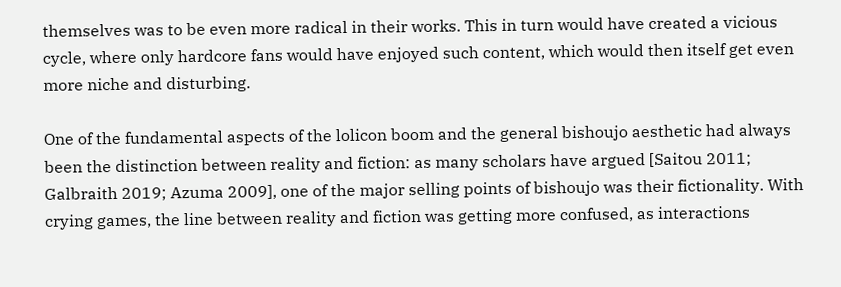themselves was to be even more radical in their works. This in turn would have created a vicious cycle, where only hardcore fans would have enjoyed such content, which would then itself get even more niche and disturbing.

One of the fundamental aspects of the lolicon boom and the general bishoujo aesthetic had always been the distinction between reality and fiction: as many scholars have argued [Saitou 2011; Galbraith 2019; Azuma 2009], one of the major selling points of bishoujo was their fictionality. With crying games, the line between reality and fiction was getting more confused, as interactions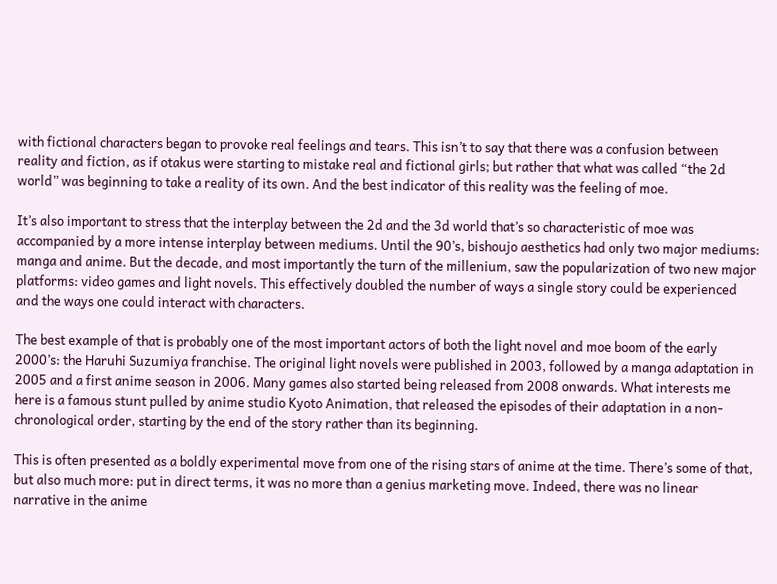with fictional characters began to provoke real feelings and tears. This isn’t to say that there was a confusion between reality and fiction, as if otakus were starting to mistake real and fictional girls; but rather that what was called “the 2d world” was beginning to take a reality of its own. And the best indicator of this reality was the feeling of moe.

It’s also important to stress that the interplay between the 2d and the 3d world that’s so characteristic of moe was accompanied by a more intense interplay between mediums. Until the 90’s, bishoujo aesthetics had only two major mediums: manga and anime. But the decade, and most importantly the turn of the millenium, saw the popularization of two new major platforms: video games and light novels. This effectively doubled the number of ways a single story could be experienced and the ways one could interact with characters.

The best example of that is probably one of the most important actors of both the light novel and moe boom of the early 2000’s: the Haruhi Suzumiya franchise. The original light novels were published in 2003, followed by a manga adaptation in 2005 and a first anime season in 2006. Many games also started being released from 2008 onwards. What interests me here is a famous stunt pulled by anime studio Kyoto Animation, that released the episodes of their adaptation in a non-chronological order, starting by the end of the story rather than its beginning.

This is often presented as a boldly experimental move from one of the rising stars of anime at the time. There’s some of that, but also much more: put in direct terms, it was no more than a genius marketing move. Indeed, there was no linear narrative in the anime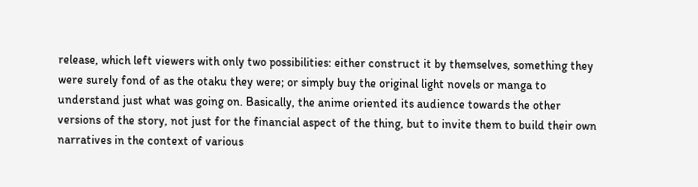release, which left viewers with only two possibilities: either construct it by themselves, something they were surely fond of as the otaku they were; or simply buy the original light novels or manga to understand just what was going on. Basically, the anime oriented its audience towards the other versions of the story, not just for the financial aspect of the thing, but to invite them to build their own narratives in the context of various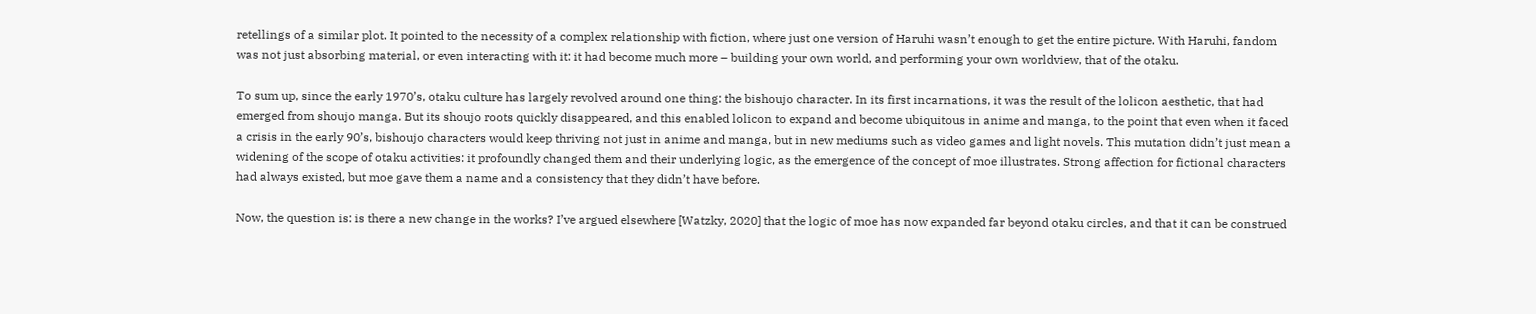retellings of a similar plot. It pointed to the necessity of a complex relationship with fiction, where just one version of Haruhi wasn’t enough to get the entire picture. With Haruhi, fandom was not just absorbing material, or even interacting with it: it had become much more – building your own world, and performing your own worldview, that of the otaku.

To sum up, since the early 1970’s, otaku culture has largely revolved around one thing: the bishoujo character. In its first incarnations, it was the result of the lolicon aesthetic, that had emerged from shoujo manga. But its shoujo roots quickly disappeared, and this enabled lolicon to expand and become ubiquitous in anime and manga, to the point that even when it faced a crisis in the early 90’s, bishoujo characters would keep thriving not just in anime and manga, but in new mediums such as video games and light novels. This mutation didn’t just mean a widening of the scope of otaku activities: it profoundly changed them and their underlying logic, as the emergence of the concept of moe illustrates. Strong affection for fictional characters had always existed, but moe gave them a name and a consistency that they didn’t have before.

Now, the question is: is there a new change in the works? I’ve argued elsewhere [Watzky, 2020] that the logic of moe has now expanded far beyond otaku circles, and that it can be construed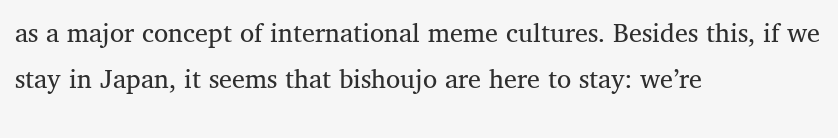as a major concept of international meme cultures. Besides this, if we stay in Japan, it seems that bishoujo are here to stay: we’re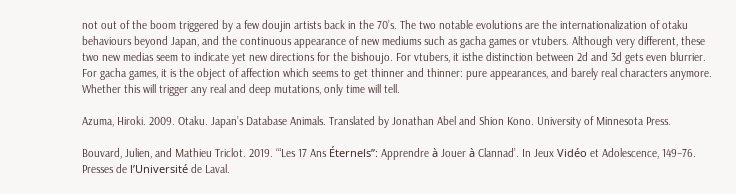not out of the boom triggered by a few doujin artists back in the 70’s. The two notable evolutions are the internationalization of otaku behaviours beyond Japan, and the continuous appearance of new mediums such as gacha games or vtubers. Although very different, these two new medias seem to indicate yet new directions for the bishoujo. For vtubers, it isthe distinction between 2d and 3d gets even blurrier. For gacha games, it is the object of affection which seems to get thinner and thinner: pure appearances, and barely real characters anymore. Whether this will trigger any real and deep mutations, only time will tell.

Azuma, Hiroki. 2009. Otaku. Japan’s Database Animals. Translated by Jonathan Abel and Shion Kono. University of Minnesota Press.

Bouvard, Julien, and Mathieu Triclot. 2019. ‘“Les 17 Ans Éternels”: Apprendre à Jouer à Clannad’. In Jeux Vidéo et Adolescence, 149–76. Presses de l’Université de Laval.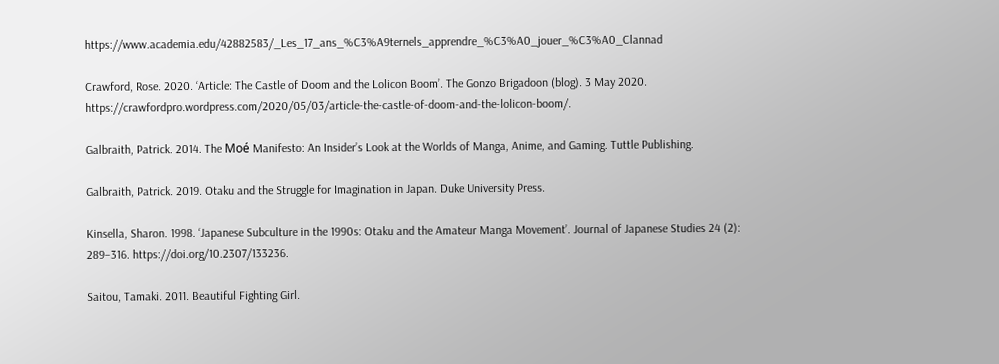https://www.academia.edu/42882583/_Les_17_ans_%C3%A9ternels_apprendre_%C3%A0_jouer_%C3%A0_Clannad

Crawford, Rose. 2020. ‘Article: The Castle of Doom and the Lolicon Boom’. The Gonzo Brigadoon (blog). 3 May 2020. https://crawfordpro.wordpress.com/2020/05/03/article-the-castle-of-doom-and-the-lolicon-boom/.

Galbraith, Patrick. 2014. The Moé Manifesto: An Insider’s Look at the Worlds of Manga, Anime, and Gaming. Tuttle Publishing.

Galbraith, Patrick. 2019. Otaku and the Struggle for Imagination in Japan. Duke University Press.

Kinsella, Sharon. 1998. ‘Japanese Subculture in the 1990s: Otaku and the Amateur Manga Movement’. Journal of Japanese Studies 24 (2): 289–316. https://doi.org/10.2307/133236.

Saitou, Tamaki. 2011. Beautiful Fighting Girl.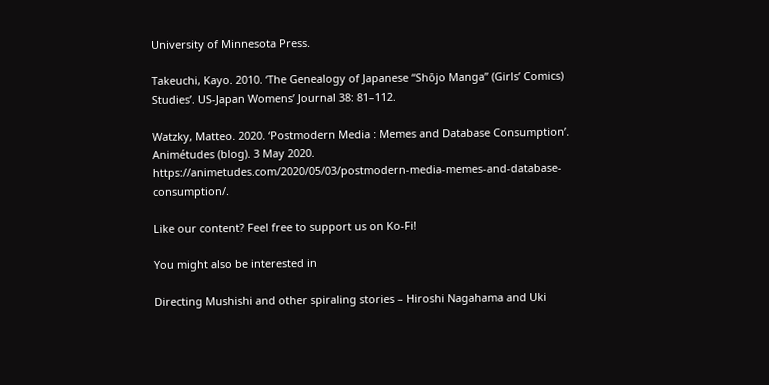University of Minnesota Press.

Takeuchi, Kayo. 2010. ‘The Genealogy of Japanese “Shōjo Manga” (Girls’ Comics) Studies’. US-Japan Womens’ Journal 38: 81–112.

Watzky, Matteo. 2020. ‘Postmodern Media : Memes and Database Consumption’. Animétudes (blog). 3 May 2020. https://animetudes.com/2020/05/03/postmodern-media-memes-and-database-consumption/.

Like our content? Feel free to support us on Ko-Fi!

You might also be interested in

Directing Mushishi and other spiraling stories – Hiroshi Nagahama and Uki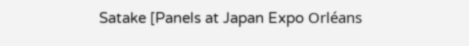Satake [Panels at Japan Expo Orléans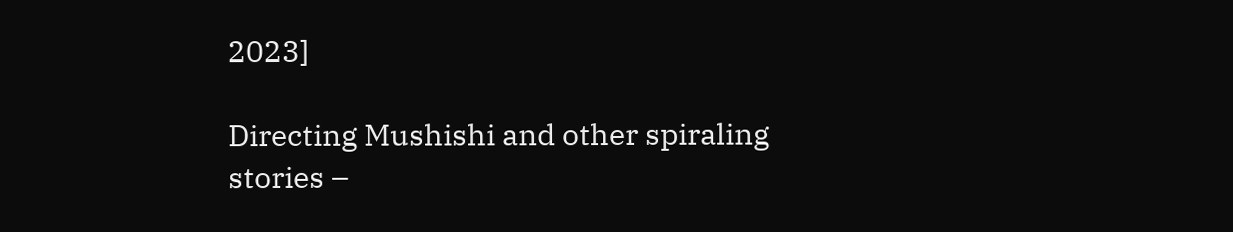2023]

Directing Mushishi and other spiraling stories –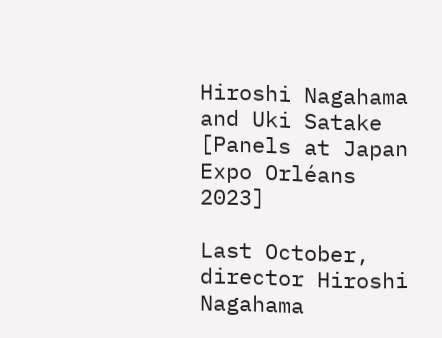Hiroshi Nagahama and Uki Satake [Panels at Japan Expo Orléans 2023]

Last October, director Hiroshi Nagahama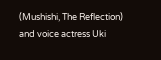(Mushishi, The Reflection) and voice actress Uki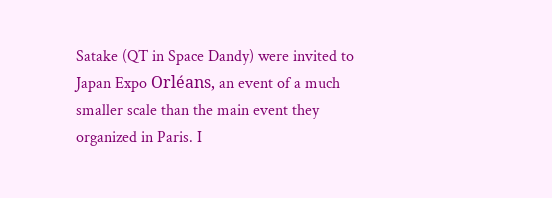Satake (QT in Space Dandy) were invited to Japan Expo Orléans, an event of a much smaller scale than the main event they organized in Paris. I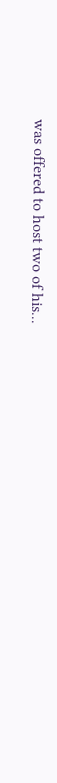was offered to host two of his...